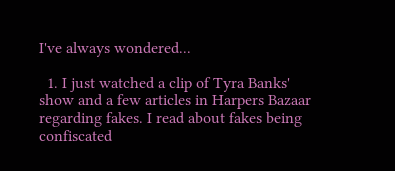I've always wondered...

  1. I just watched a clip of Tyra Banks' show and a few articles in Harpers Bazaar regarding fakes. I read about fakes being confiscated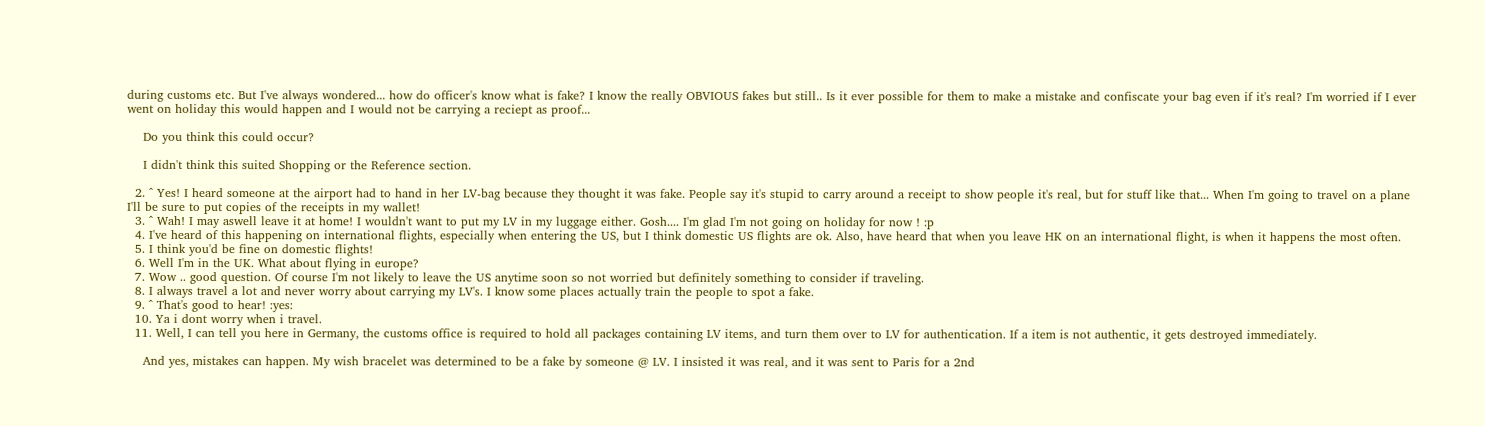during customs etc. But I've always wondered... how do officer's know what is fake? I know the really OBVIOUS fakes but still.. Is it ever possible for them to make a mistake and confiscate your bag even if it's real? I'm worried if I ever went on holiday this would happen and I would not be carrying a reciept as proof...

    Do you think this could occur?

    I didn't think this suited Shopping or the Reference section.

  2. ^ Yes! I heard someone at the airport had to hand in her LV-bag because they thought it was fake. People say it's stupid to carry around a receipt to show people it's real, but for stuff like that... When I'm going to travel on a plane I'll be sure to put copies of the receipts in my wallet!
  3. ^ Wah! I may aswell leave it at home! I wouldn't want to put my LV in my luggage either. Gosh.... I'm glad I'm not going on holiday for now ! :p
  4. I've heard of this happening on international flights, especially when entering the US, but I think domestic US flights are ok. Also, have heard that when you leave HK on an international flight, is when it happens the most often.
  5. I think you'd be fine on domestic flights!
  6. Well I'm in the UK. What about flying in europe?
  7. Wow .. good question. Of course I'm not likely to leave the US anytime soon so not worried but definitely something to consider if traveling.
  8. I always travel a lot and never worry about carrying my LV's. I know some places actually train the people to spot a fake.
  9. ^ That's good to hear! :yes:
  10. Ya i dont worry when i travel.
  11. Well, I can tell you here in Germany, the customs office is required to hold all packages containing LV items, and turn them over to LV for authentication. If a item is not authentic, it gets destroyed immediately.

    And yes, mistakes can happen. My wish bracelet was determined to be a fake by someone @ LV. I insisted it was real, and it was sent to Paris for a 2nd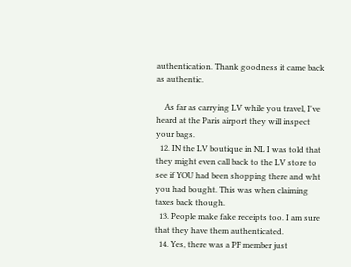authentication. Thank goodness it came back as authentic.

    As far as carrying LV while you travel, I've heard at the Paris airport they will inspect your bags.
  12. IN the LV boutique in NL I was told that they might even call back to the LV store to see if YOU had been shopping there and wht you had bought. This was when claiming taxes back though.
  13. People make fake receipts too. I am sure that they have them authenticated.
  14. Yes, there was a PF member just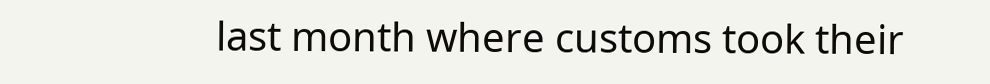last month where customs took their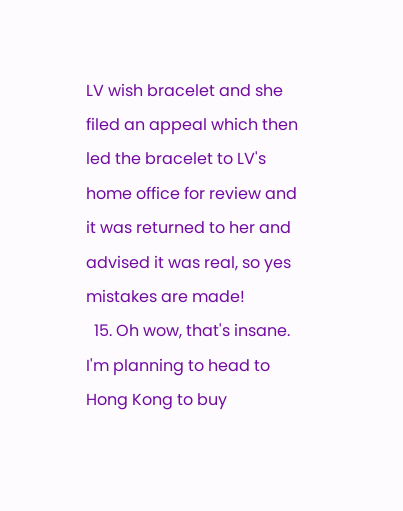LV wish bracelet and she filed an appeal which then led the bracelet to LV's home office for review and it was returned to her and advised it was real, so yes mistakes are made!
  15. Oh wow, that's insane. I'm planning to head to Hong Kong to buy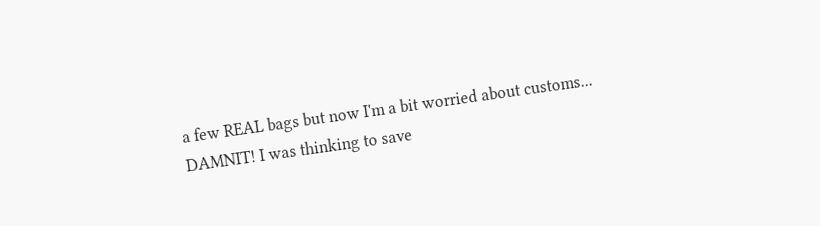a few REAL bags but now I'm a bit worried about customs... DAMNIT! I was thinking to save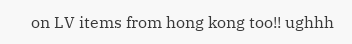on LV items from hong kong too!! ughhh